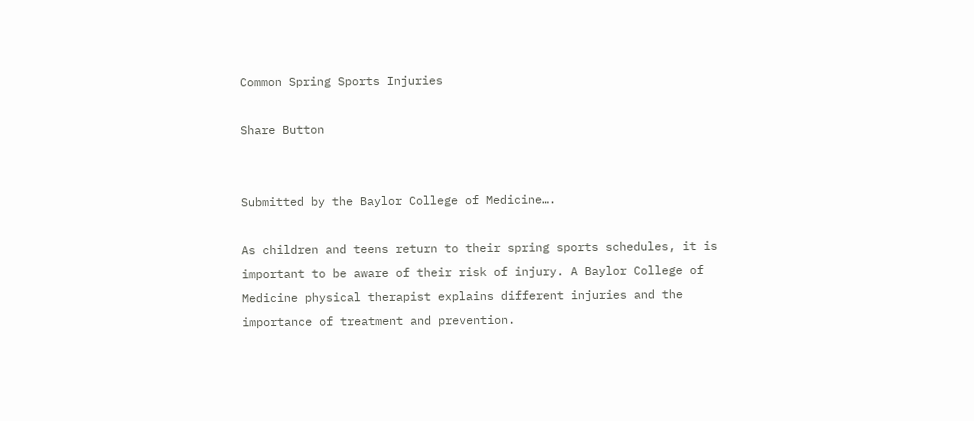Common Spring Sports Injuries

Share Button


Submitted by the Baylor College of Medicine….

As children and teens return to their spring sports schedules, it is important to be aware of their risk of injury. A Baylor College of Medicine physical therapist explains different injuries and the importance of treatment and prevention.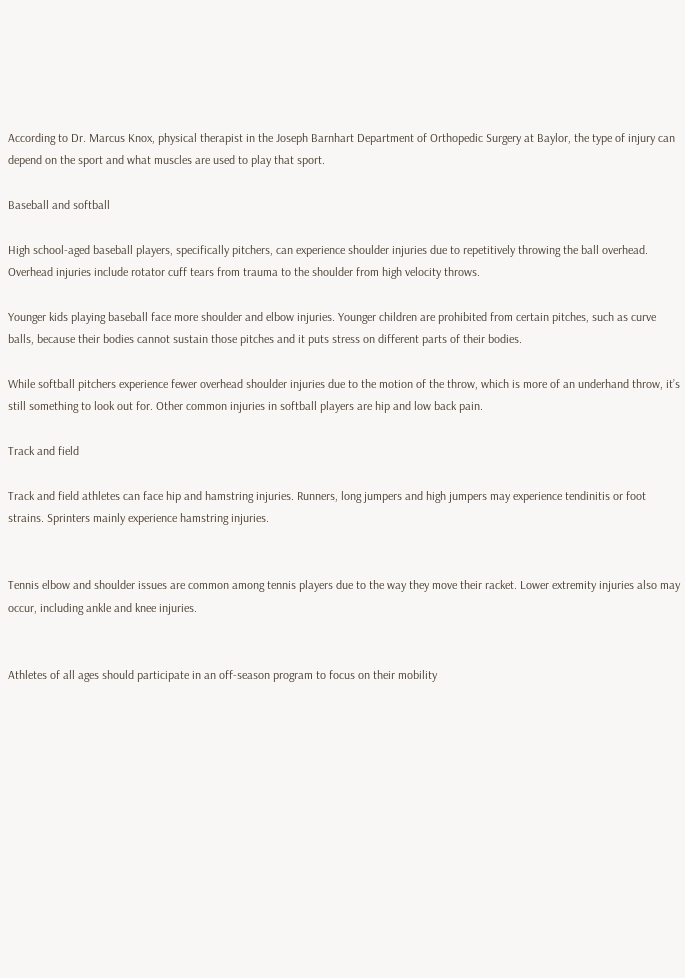According to Dr. Marcus Knox, physical therapist in the Joseph Barnhart Department of Orthopedic Surgery at Baylor, the type of injury can depend on the sport and what muscles are used to play that sport.

Baseball and softball

High school-aged baseball players, specifically pitchers, can experience shoulder injuries due to repetitively throwing the ball overhead. Overhead injuries include rotator cuff tears from trauma to the shoulder from high velocity throws.

Younger kids playing baseball face more shoulder and elbow injuries. Younger children are prohibited from certain pitches, such as curve balls, because their bodies cannot sustain those pitches and it puts stress on different parts of their bodies.

While softball pitchers experience fewer overhead shoulder injuries due to the motion of the throw, which is more of an underhand throw, it’s still something to look out for. Other common injuries in softball players are hip and low back pain.

Track and field

Track and field athletes can face hip and hamstring injuries. Runners, long jumpers and high jumpers may experience tendinitis or foot strains. Sprinters mainly experience hamstring injuries.


Tennis elbow and shoulder issues are common among tennis players due to the way they move their racket. Lower extremity injuries also may occur, including ankle and knee injuries.


Athletes of all ages should participate in an off-season program to focus on their mobility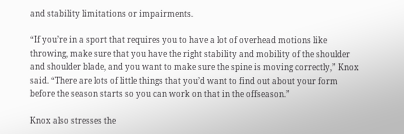and stability limitations or impairments.

“If you’re in a sport that requires you to have a lot of overhead motions like throwing, make sure that you have the right stability and mobility of the shoulder and shoulder blade, and you want to make sure the spine is moving correctly,” Knox said. “There are lots of little things that you’d want to find out about your form before the season starts so you can work on that in the offseason.”

Knox also stresses the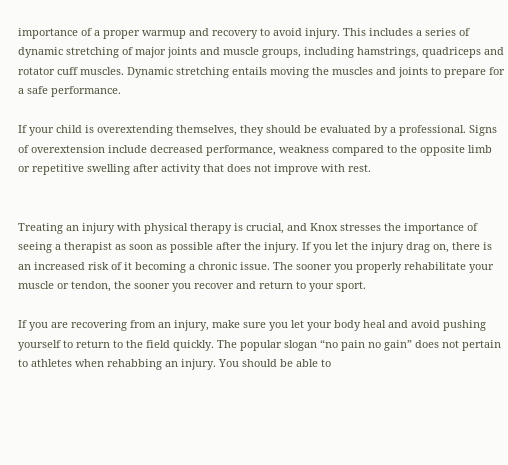importance of a proper warmup and recovery to avoid injury. This includes a series of dynamic stretching of major joints and muscle groups, including hamstrings, quadriceps and rotator cuff muscles. Dynamic stretching entails moving the muscles and joints to prepare for a safe performance.

If your child is overextending themselves, they should be evaluated by a professional. Signs of overextension include decreased performance, weakness compared to the opposite limb or repetitive swelling after activity that does not improve with rest.


Treating an injury with physical therapy is crucial, and Knox stresses the importance of seeing a therapist as soon as possible after the injury. If you let the injury drag on, there is an increased risk of it becoming a chronic issue. The sooner you properly rehabilitate your muscle or tendon, the sooner you recover and return to your sport.

If you are recovering from an injury, make sure you let your body heal and avoid pushing yourself to return to the field quickly. The popular slogan “no pain no gain” does not pertain to athletes when rehabbing an injury. You should be able to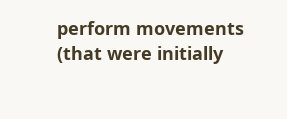perform movements (that were initially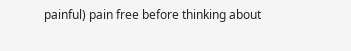painful) pain free before thinking about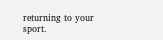returning to your sport.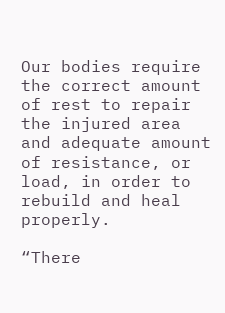Our bodies require the correct amount of rest to repair the injured area and adequate amount of resistance, or load, in order to rebuild and heal properly.

“There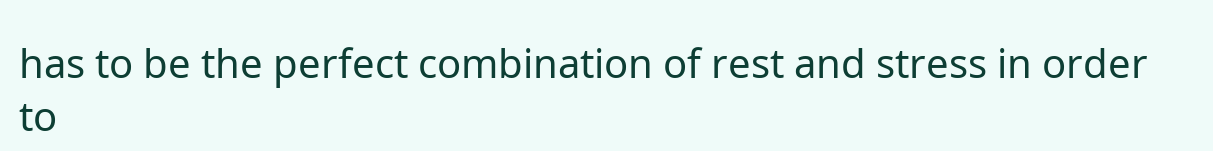has to be the perfect combination of rest and stress in order to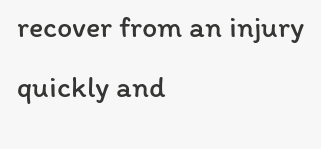recover from an injury quickly and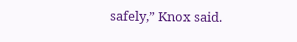safely,” Knox said.